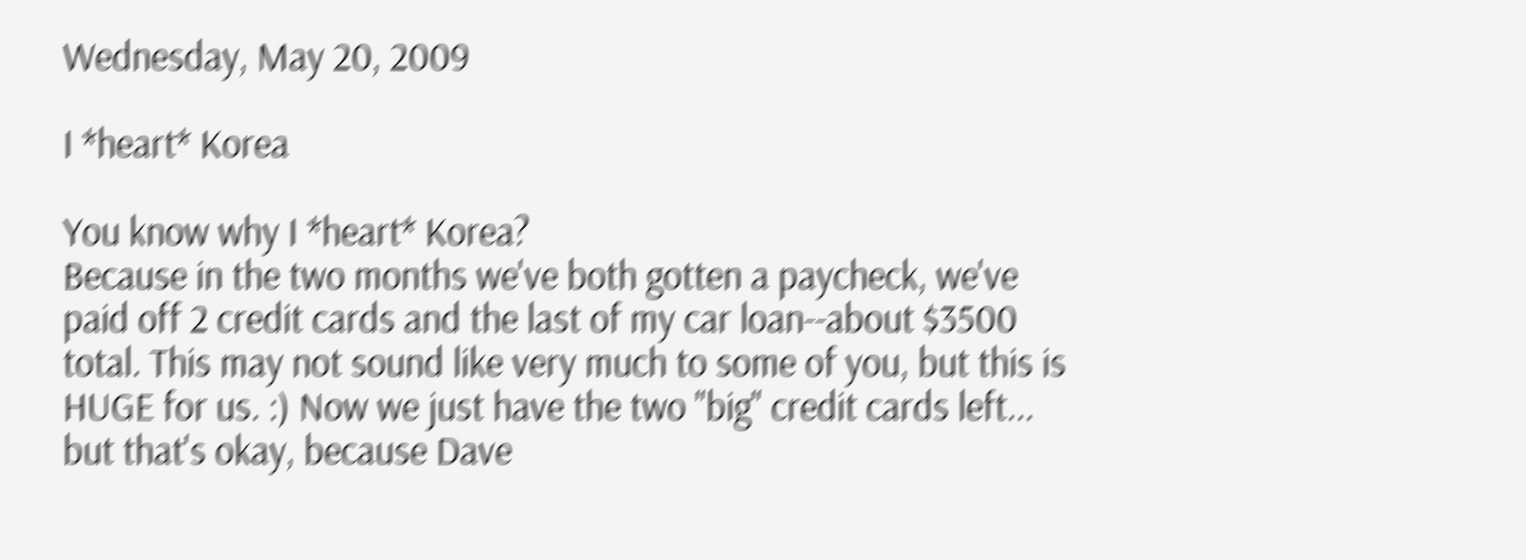Wednesday, May 20, 2009

I *heart* Korea

You know why I *heart* Korea?
Because in the two months we've both gotten a paycheck, we've paid off 2 credit cards and the last of my car loan--about $3500 total. This may not sound like very much to some of you, but this is HUGE for us. :) Now we just have the two "big" credit cards left... but that's okay, because Dave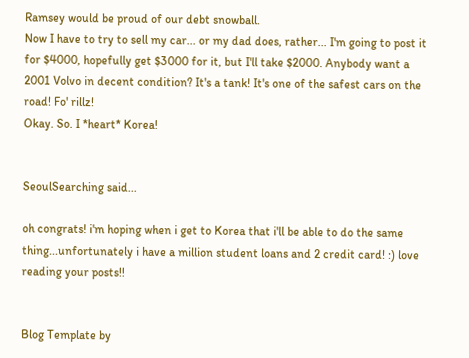Ramsey would be proud of our debt snowball.
Now I have to try to sell my car... or my dad does, rather... I'm going to post it for $4000, hopefully get $3000 for it, but I'll take $2000. Anybody want a 2001 Volvo in decent condition? It's a tank! It's one of the safest cars on the road! Fo' rillz!
Okay. So. I *heart* Korea!


SeoulSearching said...

oh congrats! i'm hoping when i get to Korea that i'll be able to do the same thing...unfortunately i have a million student loans and 2 credit card! :) love reading your posts!!


Blog Template by